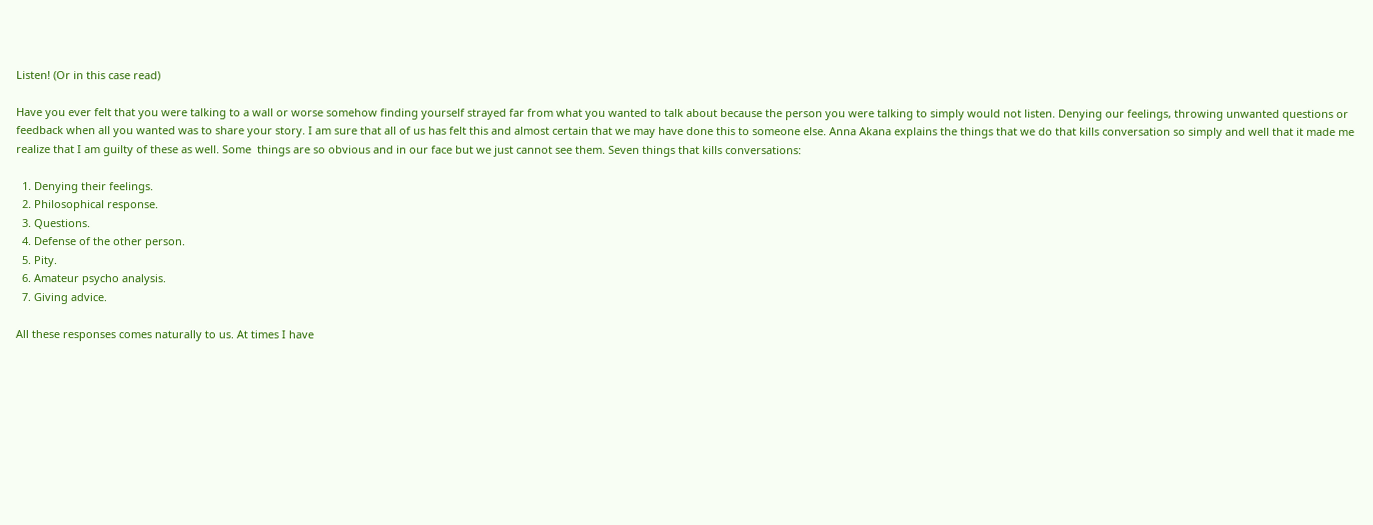Listen! (Or in this case read)

Have you ever felt that you were talking to a wall or worse somehow finding yourself strayed far from what you wanted to talk about because the person you were talking to simply would not listen. Denying our feelings, throwing unwanted questions or feedback when all you wanted was to share your story. I am sure that all of us has felt this and almost certain that we may have done this to someone else. Anna Akana explains the things that we do that kills conversation so simply and well that it made me realize that I am guilty of these as well. Some  things are so obvious and in our face but we just cannot see them. Seven things that kills conversations:

  1. Denying their feelings.
  2. Philosophical response.
  3. Questions.
  4. Defense of the other person.
  5. Pity.
  6. Amateur psycho analysis.
  7. Giving advice.

All these responses comes naturally to us. At times I have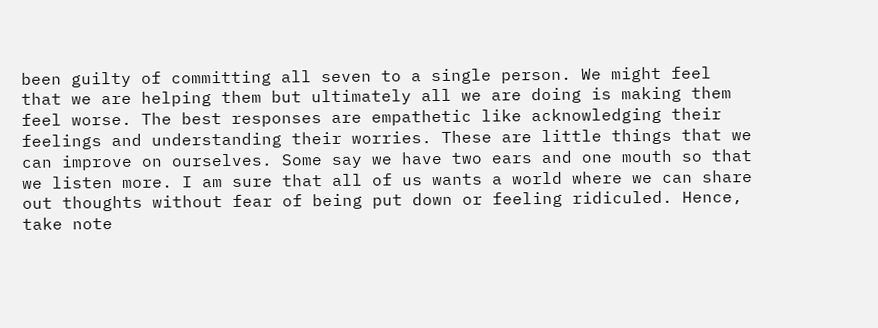been guilty of committing all seven to a single person. We might feel that we are helping them but ultimately all we are doing is making them feel worse. The best responses are empathetic like acknowledging their feelings and understanding their worries. These are little things that we can improve on ourselves. Some say we have two ears and one mouth so that we listen more. I am sure that all of us wants a world where we can share out thoughts without fear of being put down or feeling ridiculed. Hence, take note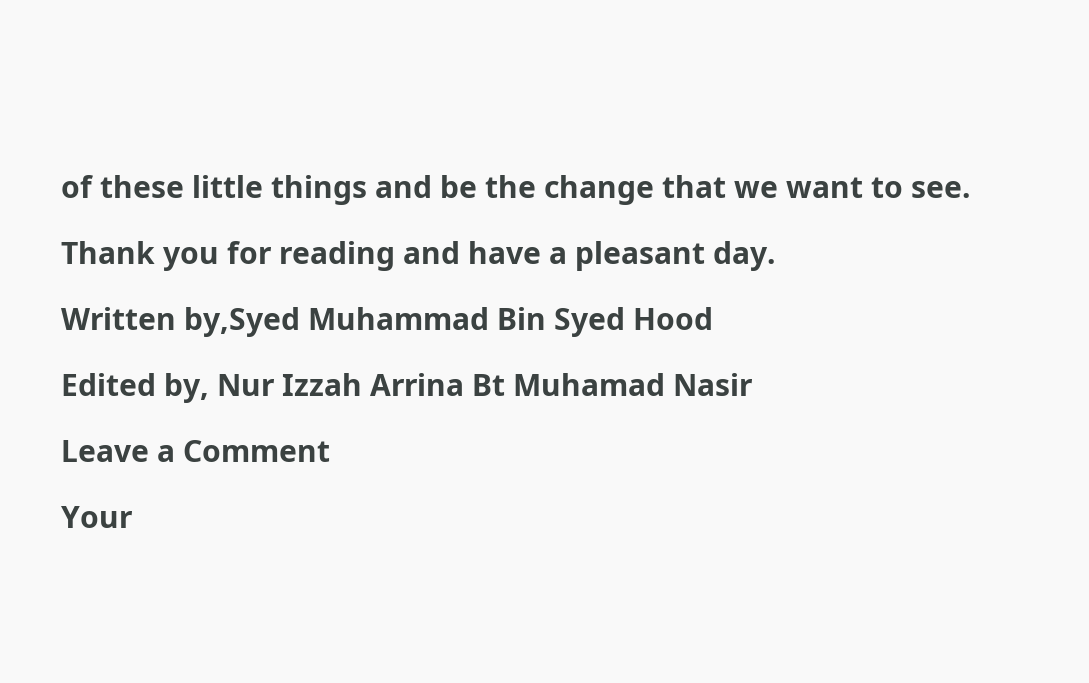of these little things and be the change that we want to see.

Thank you for reading and have a pleasant day.

Written by,Syed Muhammad Bin Syed Hood

Edited by, Nur Izzah Arrina Bt Muhamad Nasir

Leave a Comment

Your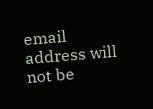email address will not be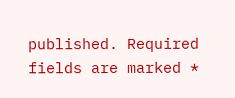published. Required fields are marked *